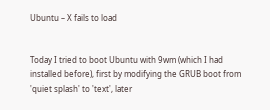Ubuntu – X fails to load


Today I tried to boot Ubuntu with 9wm (which I had installed before), first by modifying the GRUB boot from 'quiet splash' to 'text', later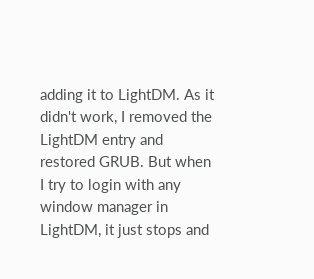adding it to LightDM. As it didn't work, I removed the LightDM entry and restored GRUB. But when I try to login with any window manager in LightDM, it just stops and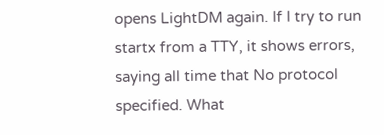opens LightDM again. If I try to run startx from a TTY, it shows errors, saying all time that No protocol specified. What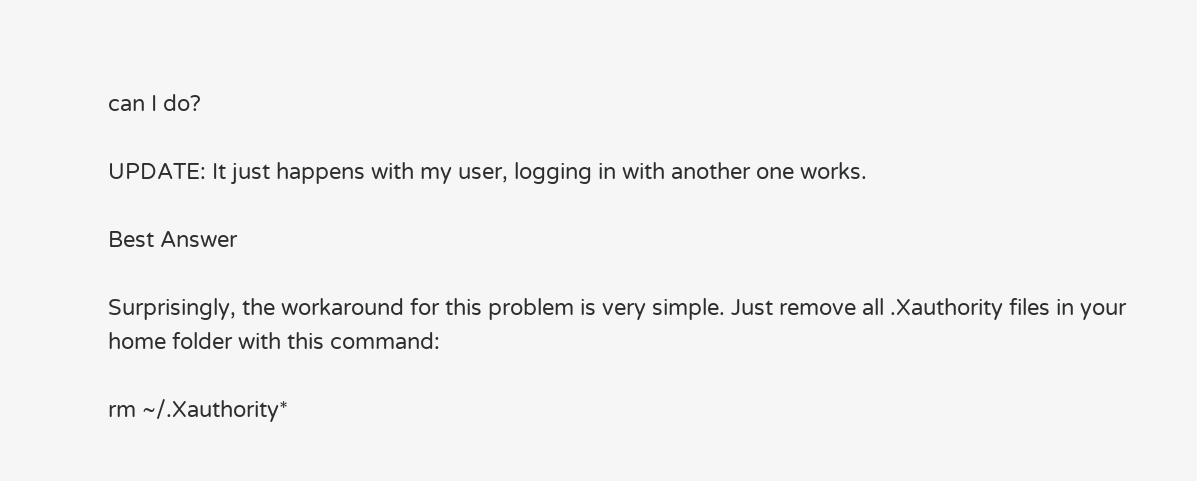can I do?

UPDATE: It just happens with my user, logging in with another one works.

Best Answer

Surprisingly, the workaround for this problem is very simple. Just remove all .Xauthority files in your home folder with this command:

rm ~/.Xauthority*